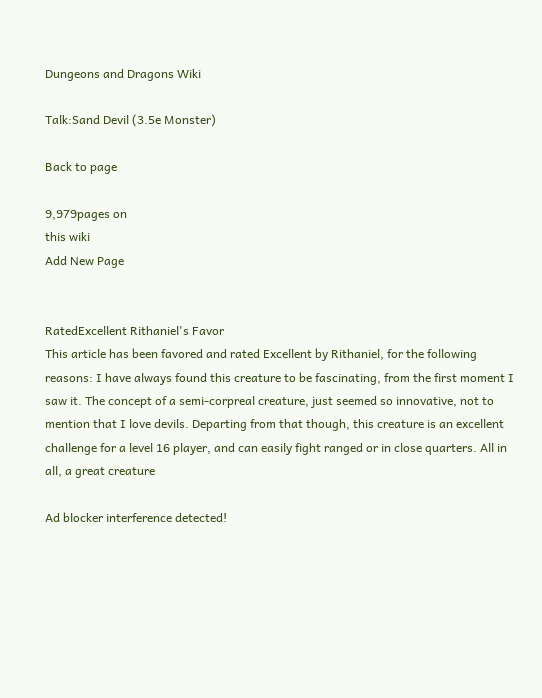Dungeons and Dragons Wiki

Talk:Sand Devil (3.5e Monster)

Back to page

9,979pages on
this wiki
Add New Page


RatedExcellent Rithaniel's Favor
This article has been favored and rated Excellent by Rithaniel, for the following reasons: I have always found this creature to be fascinating, from the first moment I saw it. The concept of a semi-corpreal creature, just seemed so innovative, not to mention that I love devils. Departing from that though, this creature is an excellent challenge for a level 16 player, and can easily fight ranged or in close quarters. All in all, a great creature

Ad blocker interference detected!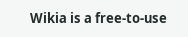Wikia is a free-to-use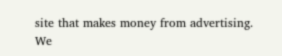site that makes money from advertising. We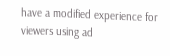have a modified experience for viewers using ad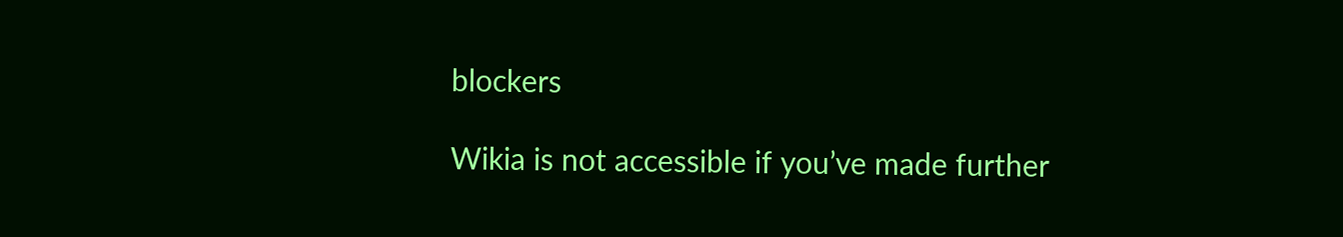blockers

Wikia is not accessible if you’ve made further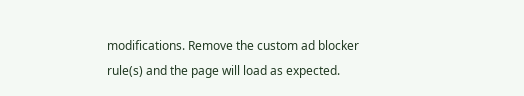modifications. Remove the custom ad blocker rule(s) and the page will load as expected.